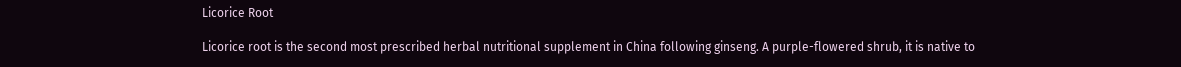Licorice Root

Licorice root is the second most prescribed herbal nutritional supplement in China following ginseng. A purple-flowered shrub, it is native to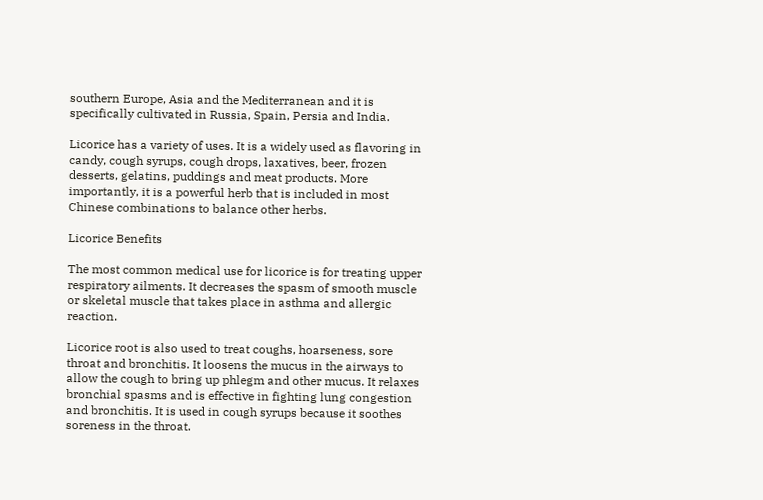southern Europe, Asia and the Mediterranean and it is specifically cultivated in Russia, Spain, Persia and India.

Licorice has a variety of uses. It is a widely used as flavoring in candy, cough syrups, cough drops, laxatives, beer, frozen desserts, gelatins, puddings and meat products. More importantly, it is a powerful herb that is included in most Chinese combinations to balance other herbs.

Licorice Benefits

The most common medical use for licorice is for treating upper respiratory ailments. It decreases the spasm of smooth muscle or skeletal muscle that takes place in asthma and allergic reaction.

Licorice root is also used to treat coughs, hoarseness, sore throat and bronchitis. It loosens the mucus in the airways to allow the cough to bring up phlegm and other mucus. It relaxes bronchial spasms and is effective in fighting lung congestion and bronchitis. It is used in cough syrups because it soothes soreness in the throat.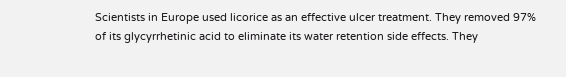Scientists in Europe used licorice as an effective ulcer treatment. They removed 97% of its glycyrrhetinic acid to eliminate its water retention side effects. They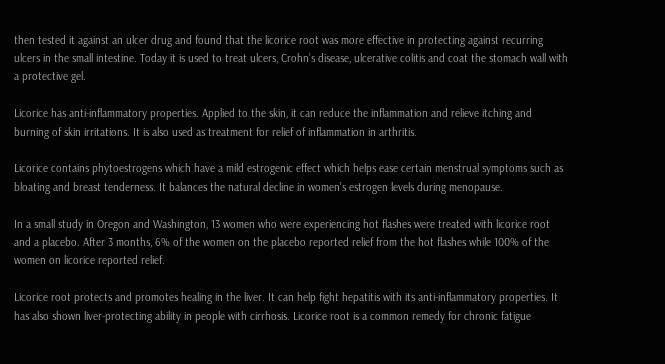then tested it against an ulcer drug and found that the licorice root was more effective in protecting against recurring ulcers in the small intestine. Today it is used to treat ulcers, Crohn’s disease, ulcerative colitis and coat the stomach wall with a protective gel.

Licorice has anti-inflammatory properties. Applied to the skin, it can reduce the inflammation and relieve itching and burning of skin irritations. It is also used as treatment for relief of inflammation in arthritis.

Licorice contains phytoestrogens which have a mild estrogenic effect which helps ease certain menstrual symptoms such as bloating and breast tenderness. It balances the natural decline in women’s estrogen levels during menopause.

In a small study in Oregon and Washington, 13 women who were experiencing hot flashes were treated with licorice root and a placebo. After 3 months, 6% of the women on the placebo reported relief from the hot flashes while 100% of the women on licorice reported relief.

Licorice root protects and promotes healing in the liver. It can help fight hepatitis with its anti-inflammatory properties. It has also shown liver-protecting ability in people with cirrhosis. Licorice root is a common remedy for chronic fatigue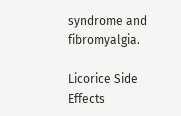syndrome and fibromyalgia.

Licorice Side Effects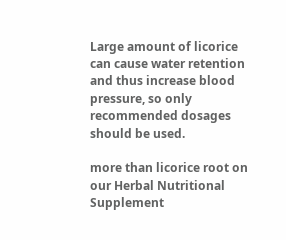Large amount of licorice can cause water retention and thus increase blood pressure, so only recommended dosages should be used.

more than licorice root on our Herbal Nutritional Supplement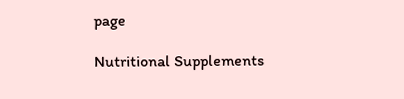page

Nutritional Supplements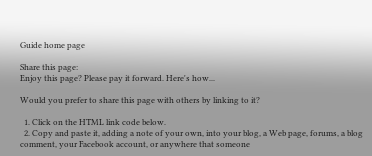Guide home page

Share this page:
Enjoy this page? Please pay it forward. Here's how...

Would you prefer to share this page with others by linking to it?

  1. Click on the HTML link code below.
  2. Copy and paste it, adding a note of your own, into your blog, a Web page, forums, a blog comment, your Facebook account, or anywhere that someone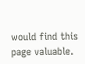would find this page valuable.